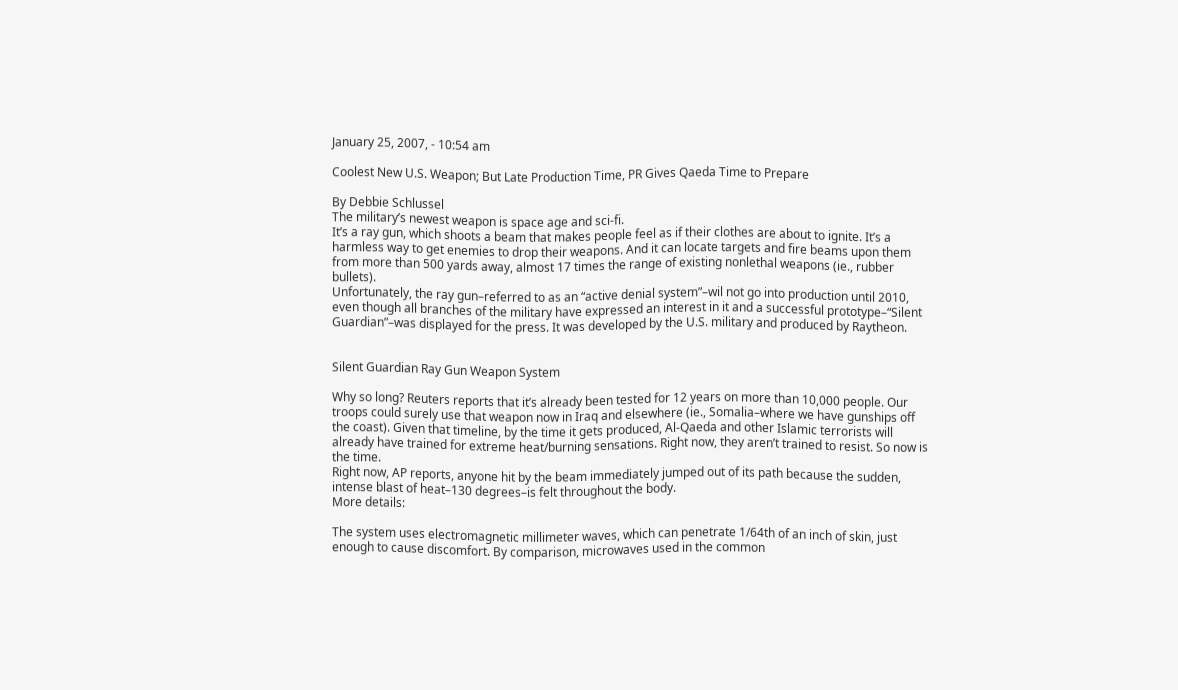January 25, 2007, - 10:54 am

Coolest New U.S. Weapon; But Late Production Time, PR Gives Qaeda Time to Prepare

By Debbie Schlussel
The military’s newest weapon is space age and sci-fi.
It’s a ray gun, which shoots a beam that makes people feel as if their clothes are about to ignite. It’s a harmless way to get enemies to drop their weapons. And it can locate targets and fire beams upon them from more than 500 yards away, almost 17 times the range of existing nonlethal weapons (ie., rubber bullets).
Unfortunately, the ray gun–referred to as an “active denial system”–wil not go into production until 2010, even though all branches of the military have expressed an interest in it and a successful prototype–“Silent Guardian”–was displayed for the press. It was developed by the U.S. military and produced by Raytheon.


Silent Guardian Ray Gun Weapon System

Why so long? Reuters reports that it’s already been tested for 12 years on more than 10,000 people. Our troops could surely use that weapon now in Iraq and elsewhere (ie., Somalia–where we have gunships off the coast). Given that timeline, by the time it gets produced, Al-Qaeda and other Islamic terrorists will already have trained for extreme heat/burning sensations. Right now, they aren’t trained to resist. So now is the time.
Right now, AP reports, anyone hit by the beam immediately jumped out of its path because the sudden, intense blast of heat–130 degrees–is felt throughout the body.
More details:

The system uses electromagnetic millimeter waves, which can penetrate 1/64th of an inch of skin, just enough to cause discomfort. By comparison, microwaves used in the common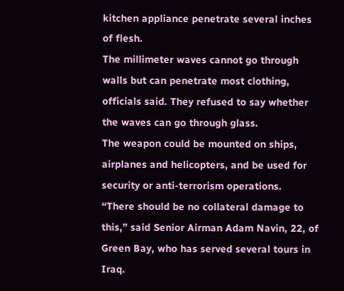kitchen appliance penetrate several inches of flesh.
The millimeter waves cannot go through walls but can penetrate most clothing, officials said. They refused to say whether the waves can go through glass.
The weapon could be mounted on ships, airplanes and helicopters, and be used for security or anti-terrorism operations.
“There should be no collateral damage to this,” said Senior Airman Adam Navin, 22, of Green Bay, who has served several tours in Iraq.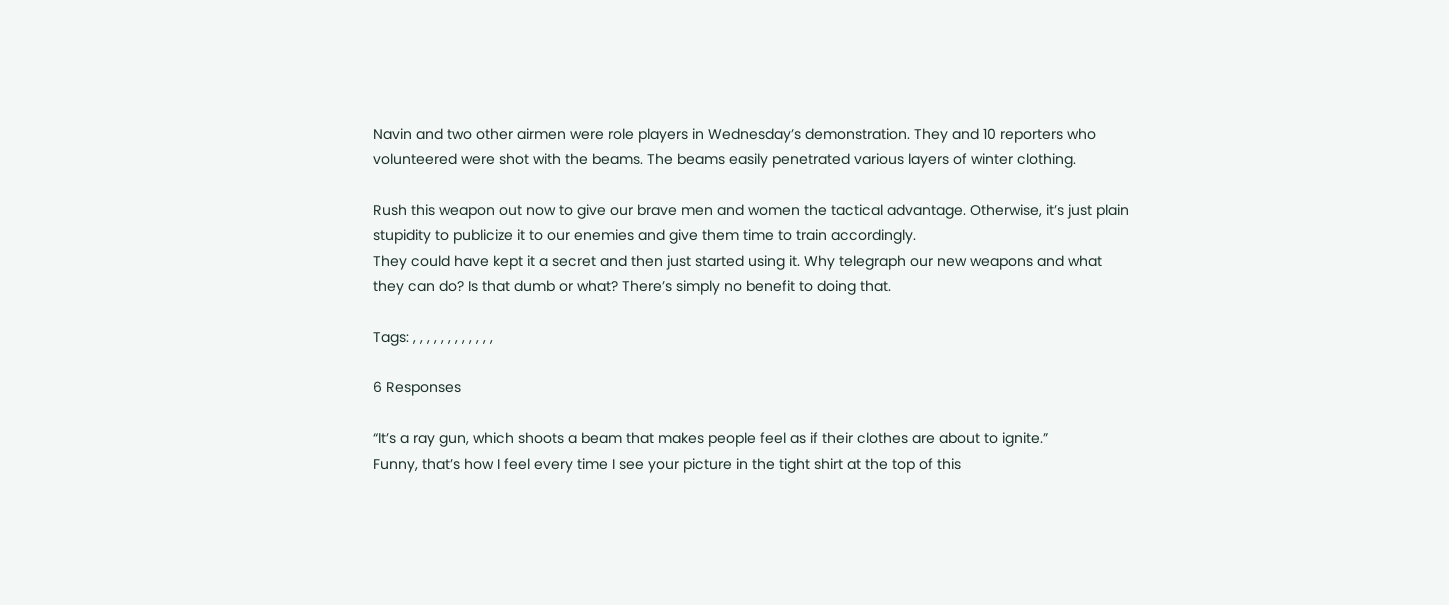Navin and two other airmen were role players in Wednesday’s demonstration. They and 10 reporters who volunteered were shot with the beams. The beams easily penetrated various layers of winter clothing.

Rush this weapon out now to give our brave men and women the tactical advantage. Otherwise, it’s just plain stupidity to publicize it to our enemies and give them time to train accordingly.
They could have kept it a secret and then just started using it. Why telegraph our new weapons and what they can do? Is that dumb or what? There’s simply no benefit to doing that.

Tags: , , , , , , , , , , , ,

6 Responses

“It’s a ray gun, which shoots a beam that makes people feel as if their clothes are about to ignite.”
Funny, that’s how I feel every time I see your picture in the tight shirt at the top of this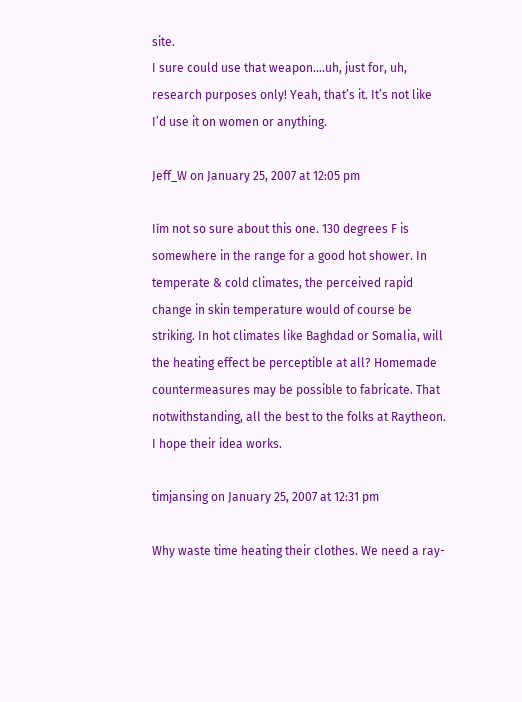site.
I sure could use that weapon….uh, just for, uh, research purposes only! Yeah, that’s it. It’s not like I’d use it on women or anything.

Jeff_W on January 25, 2007 at 12:05 pm

Iím not so sure about this one. 130 degrees F is somewhere in the range for a good hot shower. In temperate & cold climates, the perceived rapid change in skin temperature would of course be striking. In hot climates like Baghdad or Somalia, will the heating effect be perceptible at all? Homemade countermeasures may be possible to fabricate. That notwithstanding, all the best to the folks at Raytheon. I hope their idea works.

timjansing on January 25, 2007 at 12:31 pm

Why waste time heating their clothes. We need a ray-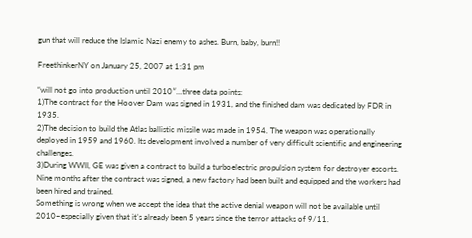gun that will reduce the Islamic Nazi enemy to ashes. Burn, baby, burn!!

FreethinkerNY on January 25, 2007 at 1:31 pm

“will not go into production until 2010″…three data points:
1)The contract for the Hoover Dam was signed in 1931, and the finished dam was dedicated by FDR in 1935.
2)The decision to build the Atlas ballistic missile was made in 1954. The weapon was operationally deployed in 1959 and 1960. Its development involved a number of very difficult scientific and engineering challenges.
3)During WWII, GE was given a contract to build a turboelectric propulsion system for destroyer escorts. Nine months after the contract was signed, a new factory had been built and equipped and the workers had been hired and trained.
Something is wrong when we accept the idea that the active denial weapon will not be available until 2010–especially given that it’s already been 5 years since the terror attacks of 9/11.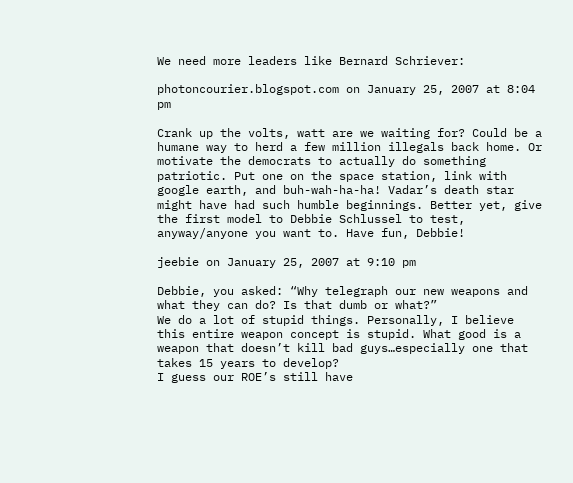We need more leaders like Bernard Schriever:

photoncourier.blogspot.com on January 25, 2007 at 8:04 pm

Crank up the volts, watt are we waiting for? Could be a humane way to herd a few million illegals back home. Or motivate the democrats to actually do something patriotic. Put one on the space station, link with google earth, and buh-wah-ha-ha! Vadar’s death star might have had such humble beginnings. Better yet, give the first model to Debbie Schlussel to test, anyway/anyone you want to. Have fun, Debbie!

jeebie on January 25, 2007 at 9:10 pm

Debbie, you asked: “Why telegraph our new weapons and what they can do? Is that dumb or what?”
We do a lot of stupid things. Personally, I believe this entire weapon concept is stupid. What good is a weapon that doesn’t kill bad guys…especially one that takes 15 years to develop?
I guess our ROE’s still have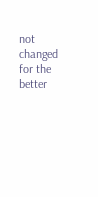not changed for the better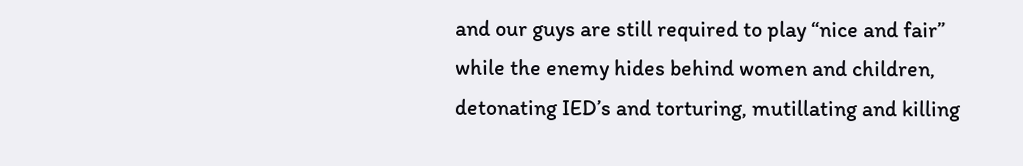and our guys are still required to play “nice and fair” while the enemy hides behind women and children, detonating IED’s and torturing, mutillating and killing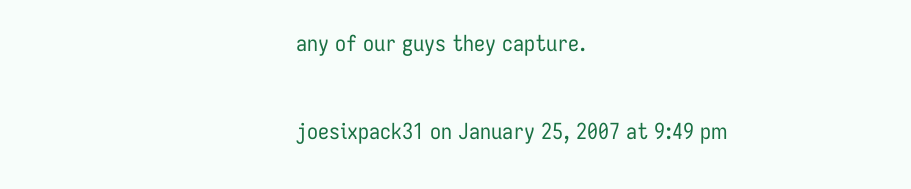any of our guys they capture.

joesixpack31 on January 25, 2007 at 9:49 pm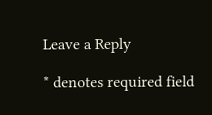Leave a Reply

* denotes required field